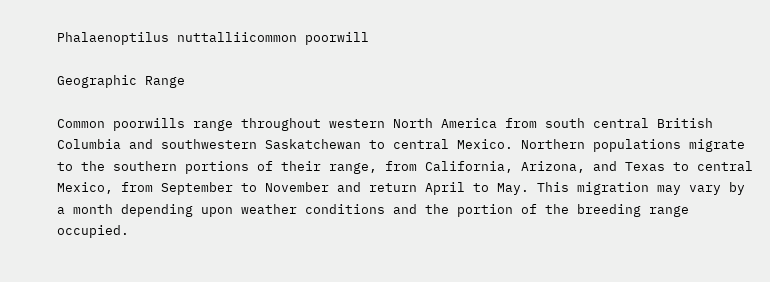Phalaenoptilus nuttalliicommon poorwill

Geographic Range

Common poorwills range throughout western North America from south central British Columbia and southwestern Saskatchewan to central Mexico. Northern populations migrate to the southern portions of their range, from California, Arizona, and Texas to central Mexico, from September to November and return April to May. This migration may vary by a month depending upon weather conditions and the portion of the breeding range occupied.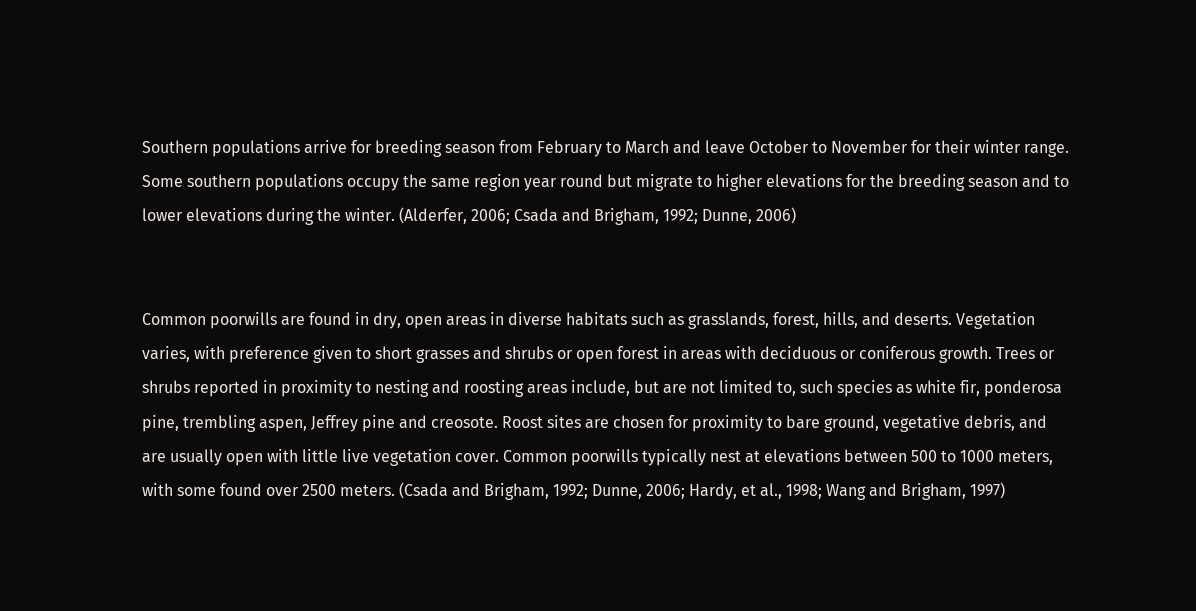Southern populations arrive for breeding season from February to March and leave October to November for their winter range. Some southern populations occupy the same region year round but migrate to higher elevations for the breeding season and to lower elevations during the winter. (Alderfer, 2006; Csada and Brigham, 1992; Dunne, 2006)


Common poorwills are found in dry, open areas in diverse habitats such as grasslands, forest, hills, and deserts. Vegetation varies, with preference given to short grasses and shrubs or open forest in areas with deciduous or coniferous growth. Trees or shrubs reported in proximity to nesting and roosting areas include, but are not limited to, such species as white fir, ponderosa pine, trembling aspen, Jeffrey pine and creosote. Roost sites are chosen for proximity to bare ground, vegetative debris, and are usually open with little live vegetation cover. Common poorwills typically nest at elevations between 500 to 1000 meters, with some found over 2500 meters. (Csada and Brigham, 1992; Dunne, 2006; Hardy, et al., 1998; Wang and Brigham, 1997)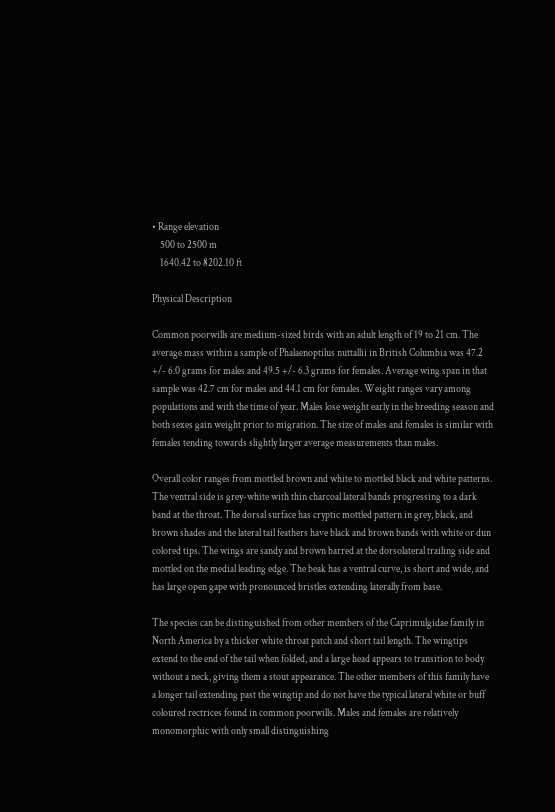• Range elevation
    500 to 2500 m
    1640.42 to 8202.10 ft

Physical Description

Common poorwills are medium-sized birds with an adult length of 19 to 21 cm. The average mass within a sample of Phalaenoptilus nuttallii in British Columbia was 47.2 +/- 6.0 grams for males and 49.5 +/- 6.3 grams for females. Average wing span in that sample was 42.7 cm for males and 44.1 cm for females. Weight ranges vary among populations and with the time of year. Males lose weight early in the breeding season and both sexes gain weight prior to migration. The size of males and females is similar with females tending towards slightly larger average measurements than males.

Overall color ranges from mottled brown and white to mottled black and white patterns. The ventral side is grey-white with thin charcoal lateral bands progressing to a dark band at the throat. The dorsal surface has cryptic mottled pattern in grey, black, and brown shades and the lateral tail feathers have black and brown bands with white or dun colored tips. The wings are sandy and brown barred at the dorsolateral trailing side and mottled on the medial leading edge. The beak has a ventral curve, is short and wide, and has large open gape with pronounced bristles extending laterally from base.

The species can be distinguished from other members of the Caprimulgidae family in North America by a thicker white throat patch and short tail length. The wingtips extend to the end of the tail when folded, and a large head appears to transition to body without a neck, giving them a stout appearance. The other members of this family have a longer tail extending past the wingtip and do not have the typical lateral white or buff coloured rectrices found in common poorwills. Males and females are relatively monomorphic with only small distinguishing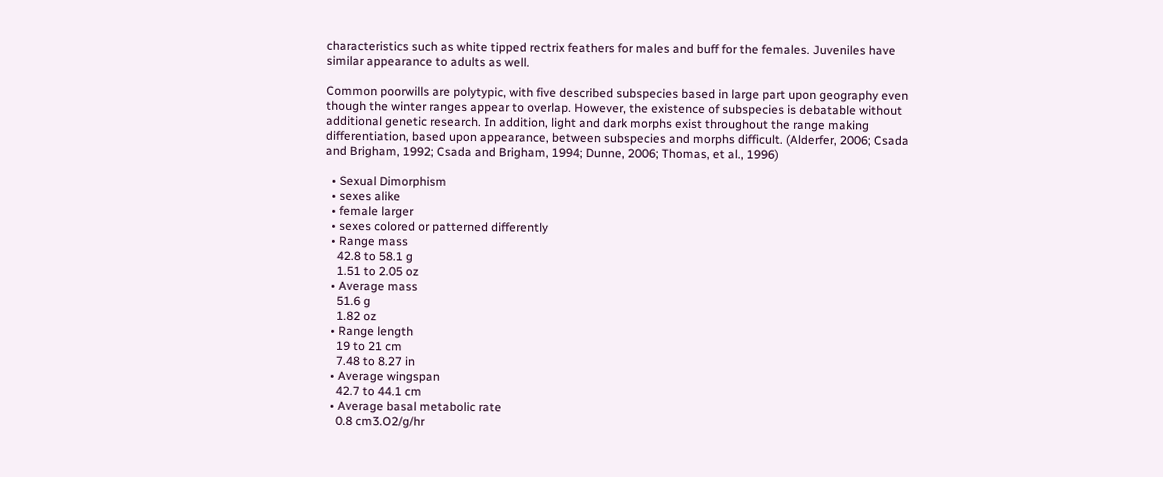characteristics such as white tipped rectrix feathers for males and buff for the females. Juveniles have similar appearance to adults as well.

Common poorwills are polytypic, with five described subspecies based in large part upon geography even though the winter ranges appear to overlap. However, the existence of subspecies is debatable without additional genetic research. In addition, light and dark morphs exist throughout the range making differentiation, based upon appearance, between subspecies and morphs difficult. (Alderfer, 2006; Csada and Brigham, 1992; Csada and Brigham, 1994; Dunne, 2006; Thomas, et al., 1996)

  • Sexual Dimorphism
  • sexes alike
  • female larger
  • sexes colored or patterned differently
  • Range mass
    42.8 to 58.1 g
    1.51 to 2.05 oz
  • Average mass
    51.6 g
    1.82 oz
  • Range length
    19 to 21 cm
    7.48 to 8.27 in
  • Average wingspan
    42.7 to 44.1 cm
  • Average basal metabolic rate
    0.8 cm3.O2/g/hr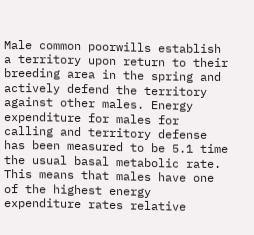Male common poorwills establish a territory upon return to their breeding area in the spring and actively defend the territory against other males. Energy expenditure for males for calling and territory defense has been measured to be 5.1 time the usual basal metabolic rate. This means that males have one of the highest energy expenditure rates relative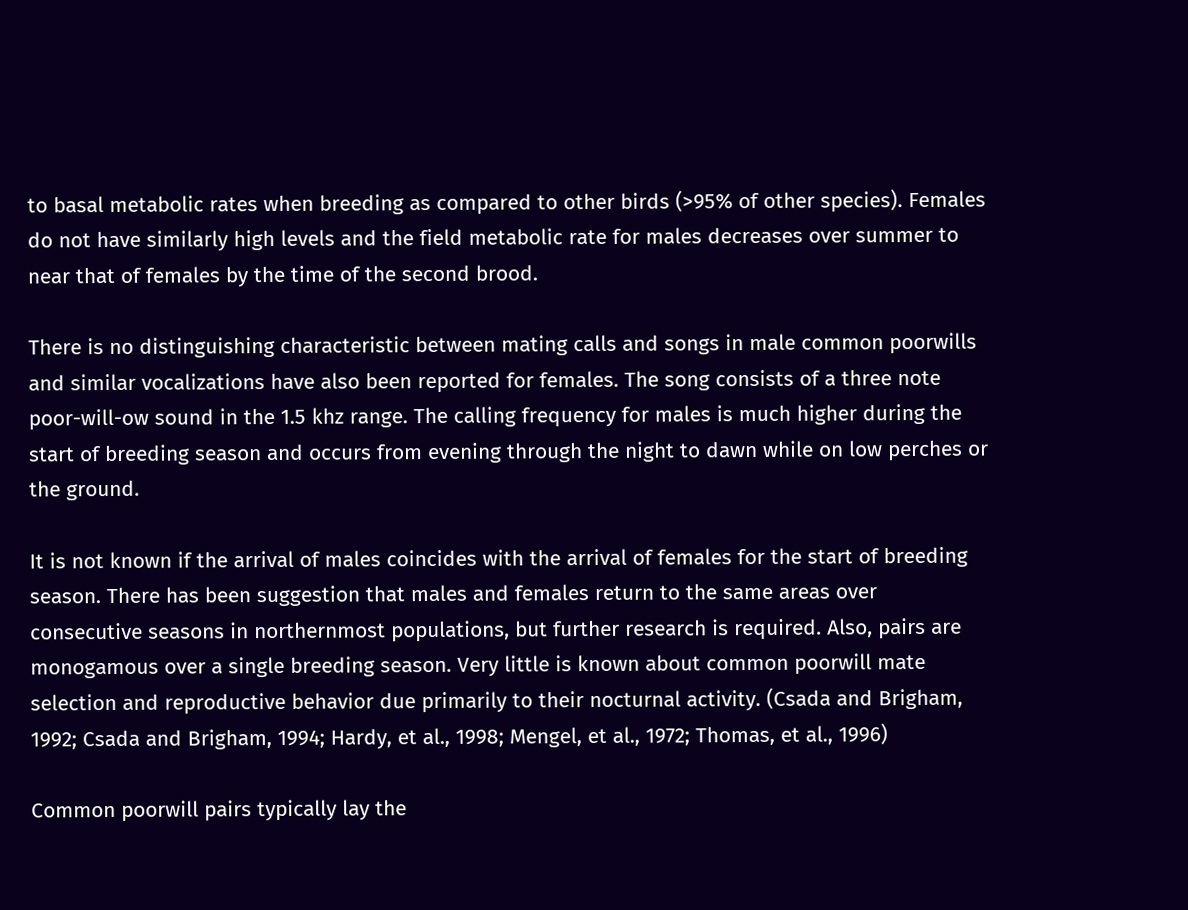to basal metabolic rates when breeding as compared to other birds (>95% of other species). Females do not have similarly high levels and the field metabolic rate for males decreases over summer to near that of females by the time of the second brood.

There is no distinguishing characteristic between mating calls and songs in male common poorwills and similar vocalizations have also been reported for females. The song consists of a three note poor-will-ow sound in the 1.5 khz range. The calling frequency for males is much higher during the start of breeding season and occurs from evening through the night to dawn while on low perches or the ground.

It is not known if the arrival of males coincides with the arrival of females for the start of breeding season. There has been suggestion that males and females return to the same areas over consecutive seasons in northernmost populations, but further research is required. Also, pairs are monogamous over a single breeding season. Very little is known about common poorwill mate selection and reproductive behavior due primarily to their nocturnal activity. (Csada and Brigham, 1992; Csada and Brigham, 1994; Hardy, et al., 1998; Mengel, et al., 1972; Thomas, et al., 1996)

Common poorwill pairs typically lay the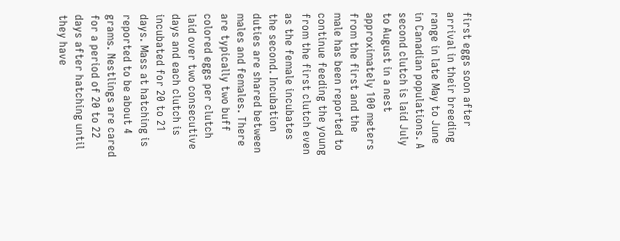first eggs soon after arrival in their breeding range in late May to June in Canadian populations. A second clutch is laid July to August in a nest approximately 100 meters from the first and the male has been reported to continue feeding the young from the first clutch even as the female incubates the second. Incubation duties are shared between males and females. There are typically two buff colored eggs per clutch laid over two consecutive days and each clutch is incubated for 20 to 21 days. Mass at hatching is reported to be about 4 grams. Nestlings are cared for a period of 20 to 22 days after hatching until they have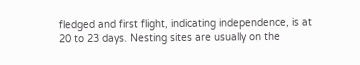fledged and first flight, indicating independence, is at 20 to 23 days. Nesting sites are usually on the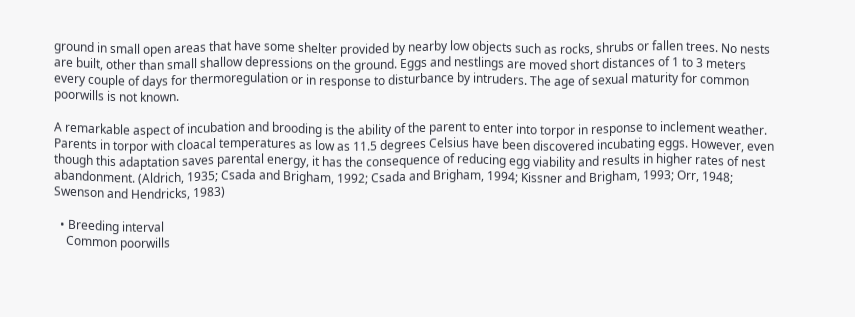ground in small open areas that have some shelter provided by nearby low objects such as rocks, shrubs or fallen trees. No nests are built, other than small shallow depressions on the ground. Eggs and nestlings are moved short distances of 1 to 3 meters every couple of days for thermoregulation or in response to disturbance by intruders. The age of sexual maturity for common poorwills is not known.

A remarkable aspect of incubation and brooding is the ability of the parent to enter into torpor in response to inclement weather. Parents in torpor with cloacal temperatures as low as 11.5 degrees Celsius have been discovered incubating eggs. However, even though this adaptation saves parental energy, it has the consequence of reducing egg viability and results in higher rates of nest abandonment. (Aldrich, 1935; Csada and Brigham, 1992; Csada and Brigham, 1994; Kissner and Brigham, 1993; Orr, 1948; Swenson and Hendricks, 1983)

  • Breeding interval
    Common poorwills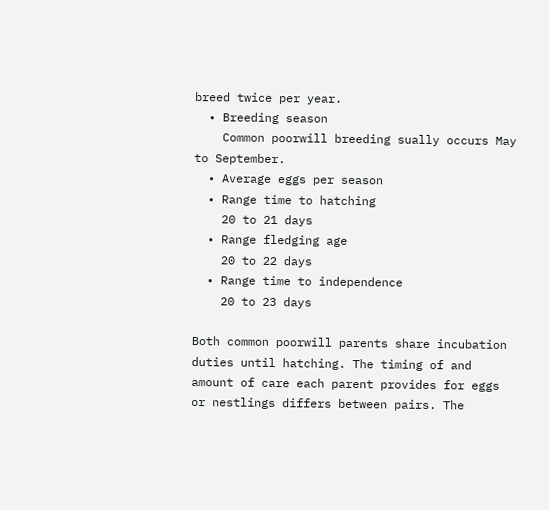breed twice per year.
  • Breeding season
    Common poorwill breeding sually occurs May to September.
  • Average eggs per season
  • Range time to hatching
    20 to 21 days
  • Range fledging age
    20 to 22 days
  • Range time to independence
    20 to 23 days

Both common poorwill parents share incubation duties until hatching. The timing of and amount of care each parent provides for eggs or nestlings differs between pairs. The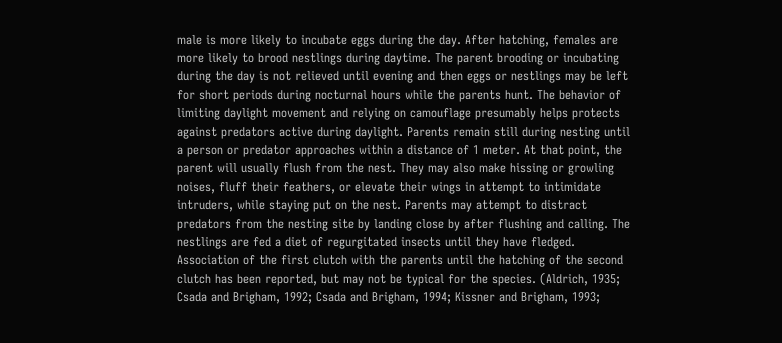male is more likely to incubate eggs during the day. After hatching, females are more likely to brood nestlings during daytime. The parent brooding or incubating during the day is not relieved until evening and then eggs or nestlings may be left for short periods during nocturnal hours while the parents hunt. The behavior of limiting daylight movement and relying on camouflage presumably helps protects against predators active during daylight. Parents remain still during nesting until a person or predator approaches within a distance of 1 meter. At that point, the parent will usually flush from the nest. They may also make hissing or growling noises, fluff their feathers, or elevate their wings in attempt to intimidate intruders, while staying put on the nest. Parents may attempt to distract predators from the nesting site by landing close by after flushing and calling. The nestlings are fed a diet of regurgitated insects until they have fledged. Association of the first clutch with the parents until the hatching of the second clutch has been reported, but may not be typical for the species. (Aldrich, 1935; Csada and Brigham, 1992; Csada and Brigham, 1994; Kissner and Brigham, 1993;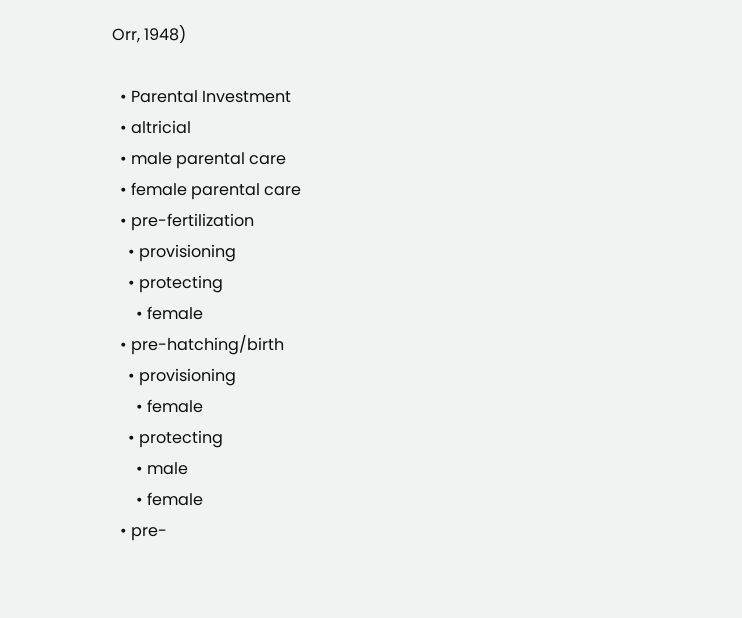Orr, 1948)

  • Parental Investment
  • altricial
  • male parental care
  • female parental care
  • pre-fertilization
    • provisioning
    • protecting
      • female
  • pre-hatching/birth
    • provisioning
      • female
    • protecting
      • male
      • female
  • pre-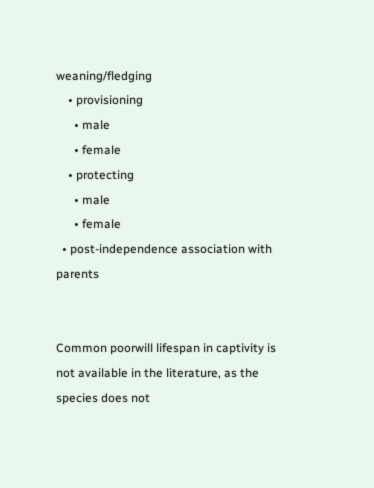weaning/fledging
    • provisioning
      • male
      • female
    • protecting
      • male
      • female
  • post-independence association with parents


Common poorwill lifespan in captivity is not available in the literature, as the species does not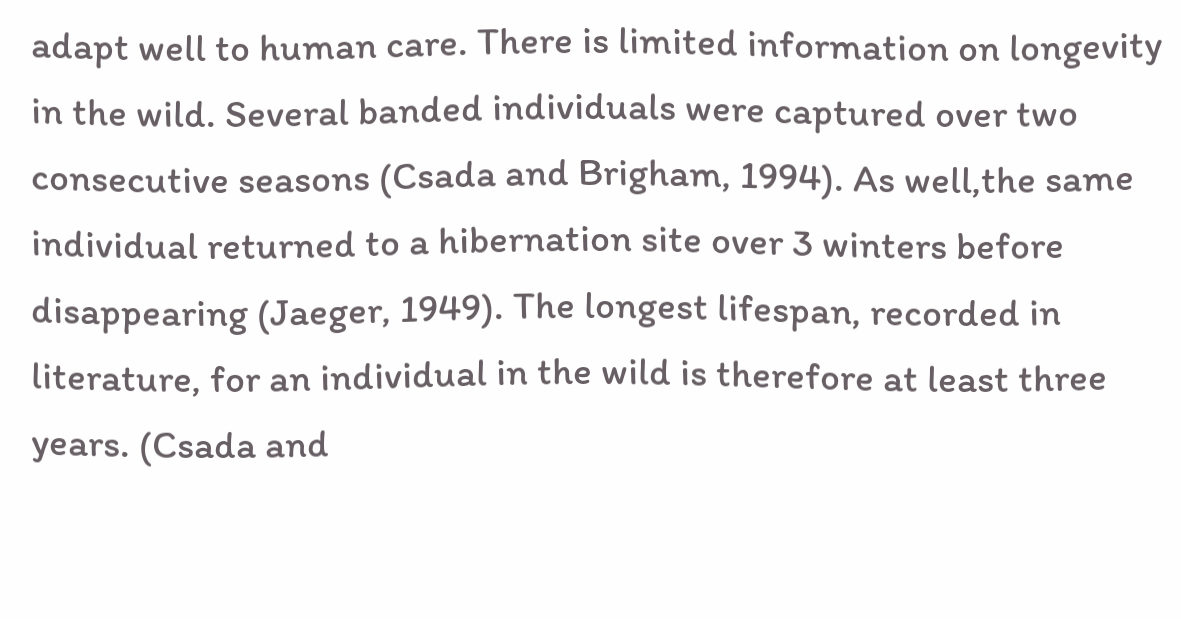adapt well to human care. There is limited information on longevity in the wild. Several banded individuals were captured over two consecutive seasons (Csada and Brigham, 1994). As well,the same individual returned to a hibernation site over 3 winters before disappearing (Jaeger, 1949). The longest lifespan, recorded in literature, for an individual in the wild is therefore at least three years. (Csada and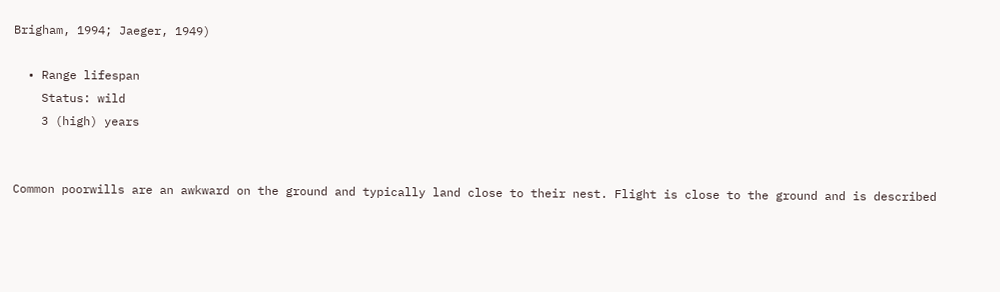Brigham, 1994; Jaeger, 1949)

  • Range lifespan
    Status: wild
    3 (high) years


Common poorwills are an awkward on the ground and typically land close to their nest. Flight is close to the ground and is described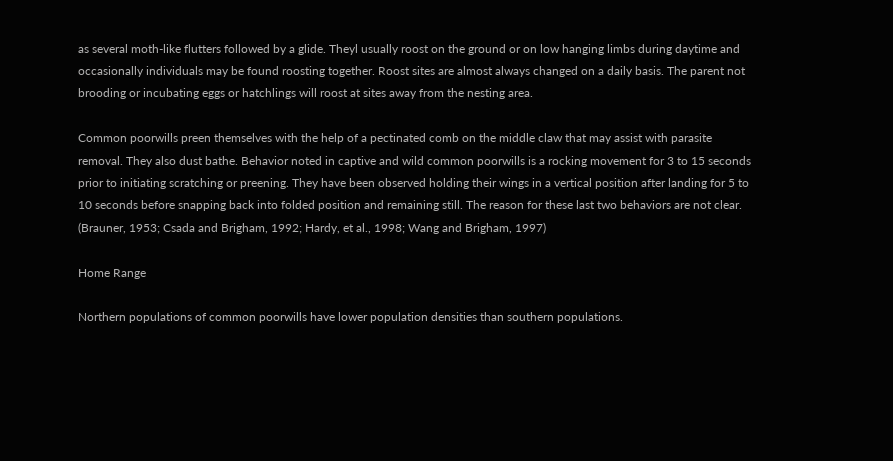as several moth-like flutters followed by a glide. Theyl usually roost on the ground or on low hanging limbs during daytime and occasionally individuals may be found roosting together. Roost sites are almost always changed on a daily basis. The parent not brooding or incubating eggs or hatchlings will roost at sites away from the nesting area.

Common poorwills preen themselves with the help of a pectinated comb on the middle claw that may assist with parasite removal. They also dust bathe. Behavior noted in captive and wild common poorwills is a rocking movement for 3 to 15 seconds prior to initiating scratching or preening. They have been observed holding their wings in a vertical position after landing for 5 to 10 seconds before snapping back into folded position and remaining still. The reason for these last two behaviors are not clear. (Brauner, 1953; Csada and Brigham, 1992; Hardy, et al., 1998; Wang and Brigham, 1997)

Home Range

Northern populations of common poorwills have lower population densities than southern populations.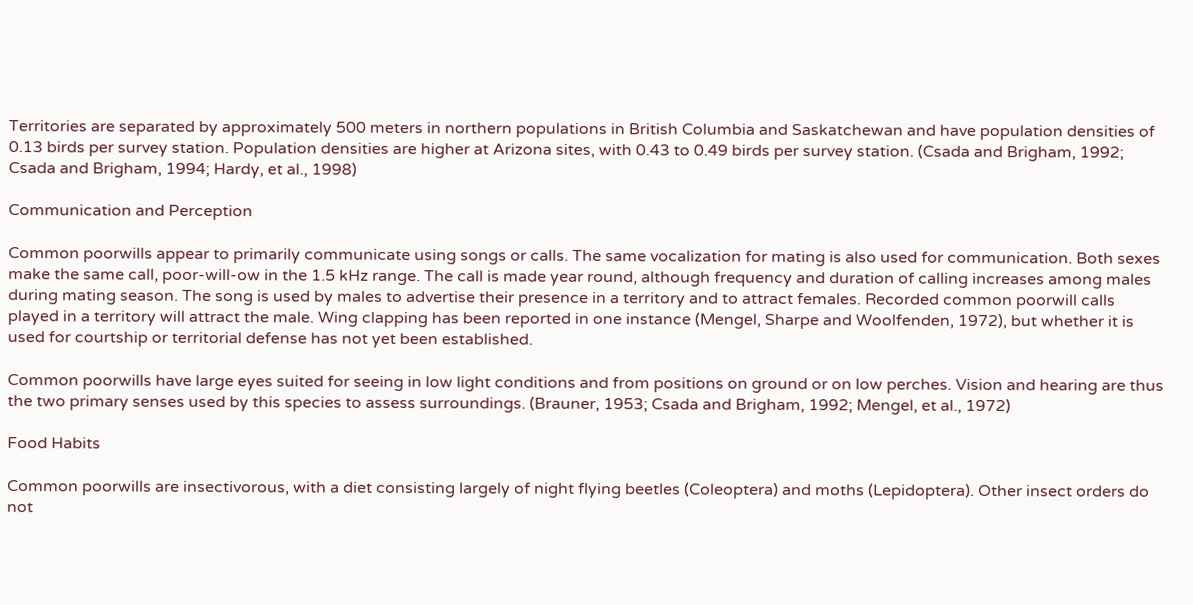Territories are separated by approximately 500 meters in northern populations in British Columbia and Saskatchewan and have population densities of 0.13 birds per survey station. Population densities are higher at Arizona sites, with 0.43 to 0.49 birds per survey station. (Csada and Brigham, 1992; Csada and Brigham, 1994; Hardy, et al., 1998)

Communication and Perception

Common poorwills appear to primarily communicate using songs or calls. The same vocalization for mating is also used for communication. Both sexes make the same call, poor-will-ow in the 1.5 kHz range. The call is made year round, although frequency and duration of calling increases among males during mating season. The song is used by males to advertise their presence in a territory and to attract females. Recorded common poorwill calls played in a territory will attract the male. Wing clapping has been reported in one instance (Mengel, Sharpe and Woolfenden, 1972), but whether it is used for courtship or territorial defense has not yet been established.

Common poorwills have large eyes suited for seeing in low light conditions and from positions on ground or on low perches. Vision and hearing are thus the two primary senses used by this species to assess surroundings. (Brauner, 1953; Csada and Brigham, 1992; Mengel, et al., 1972)

Food Habits

Common poorwills are insectivorous, with a diet consisting largely of night flying beetles (Coleoptera) and moths (Lepidoptera). Other insect orders do not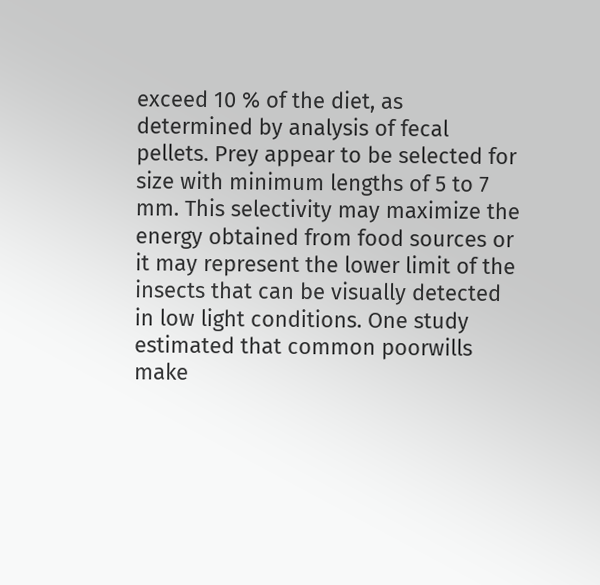exceed 10 % of the diet, as determined by analysis of fecal pellets. Prey appear to be selected for size with minimum lengths of 5 to 7 mm. This selectivity may maximize the energy obtained from food sources or it may represent the lower limit of the insects that can be visually detected in low light conditions. One study estimated that common poorwills make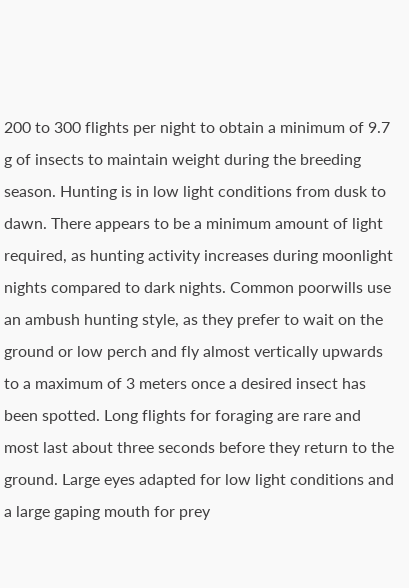200 to 300 flights per night to obtain a minimum of 9.7 g of insects to maintain weight during the breeding season. Hunting is in low light conditions from dusk to dawn. There appears to be a minimum amount of light required, as hunting activity increases during moonlight nights compared to dark nights. Common poorwills use an ambush hunting style, as they prefer to wait on the ground or low perch and fly almost vertically upwards to a maximum of 3 meters once a desired insect has been spotted. Long flights for foraging are rare and most last about three seconds before they return to the ground. Large eyes adapted for low light conditions and a large gaping mouth for prey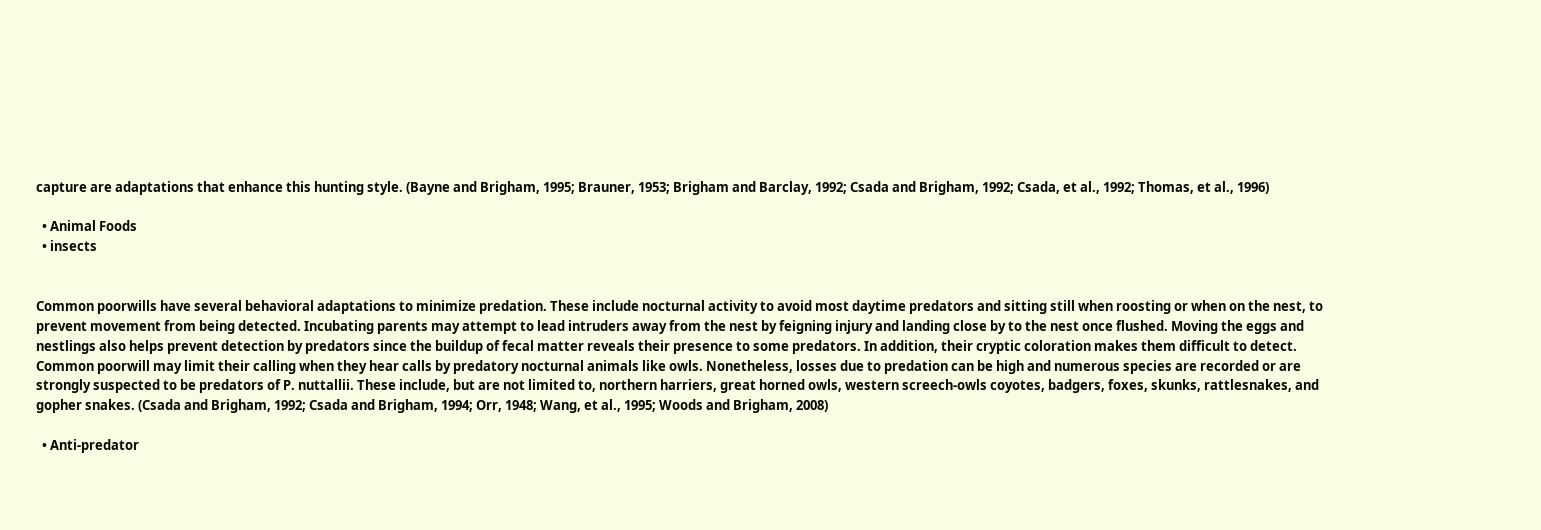capture are adaptations that enhance this hunting style. (Bayne and Brigham, 1995; Brauner, 1953; Brigham and Barclay, 1992; Csada and Brigham, 1992; Csada, et al., 1992; Thomas, et al., 1996)

  • Animal Foods
  • insects


Common poorwills have several behavioral adaptations to minimize predation. These include nocturnal activity to avoid most daytime predators and sitting still when roosting or when on the nest, to prevent movement from being detected. Incubating parents may attempt to lead intruders away from the nest by feigning injury and landing close by to the nest once flushed. Moving the eggs and nestlings also helps prevent detection by predators since the buildup of fecal matter reveals their presence to some predators. In addition, their cryptic coloration makes them difficult to detect. Common poorwill may limit their calling when they hear calls by predatory nocturnal animals like owls. Nonetheless, losses due to predation can be high and numerous species are recorded or are strongly suspected to be predators of P. nuttallii. These include, but are not limited to, northern harriers, great horned owls, western screech-owls coyotes, badgers, foxes, skunks, rattlesnakes, and gopher snakes. (Csada and Brigham, 1992; Csada and Brigham, 1994; Orr, 1948; Wang, et al., 1995; Woods and Brigham, 2008)

  • Anti-predator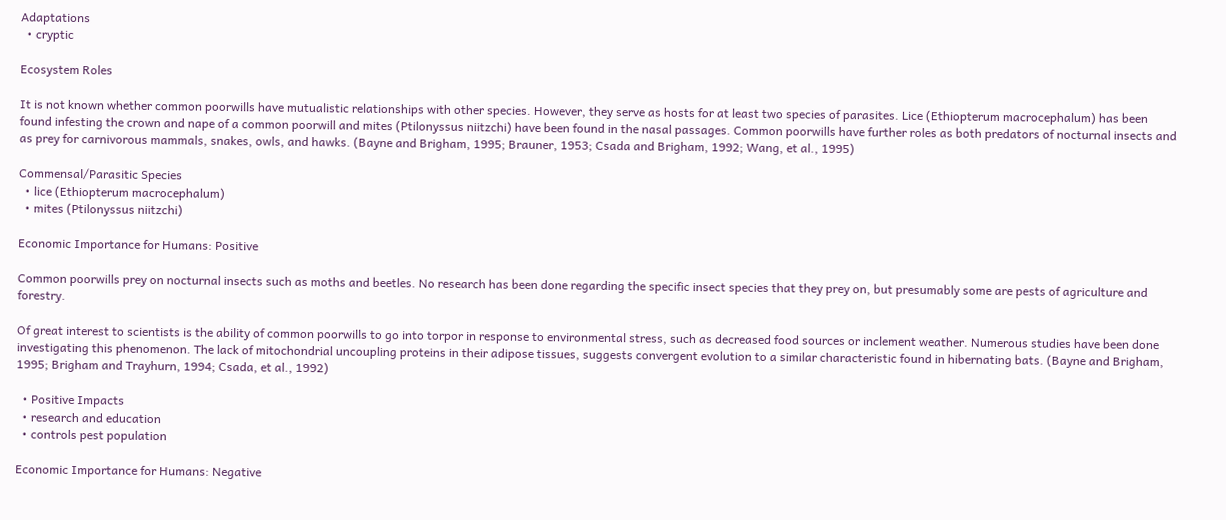Adaptations
  • cryptic

Ecosystem Roles

It is not known whether common poorwills have mutualistic relationships with other species. However, they serve as hosts for at least two species of parasites. Lice (Ethiopterum macrocephalum) has been found infesting the crown and nape of a common poorwill and mites (Ptilonyssus niitzchi) have been found in the nasal passages. Common poorwills have further roles as both predators of nocturnal insects and as prey for carnivorous mammals, snakes, owls, and hawks. (Bayne and Brigham, 1995; Brauner, 1953; Csada and Brigham, 1992; Wang, et al., 1995)

Commensal/Parasitic Species
  • lice (Ethiopterum macrocephalum)
  • mites (Ptilonyssus niitzchi)

Economic Importance for Humans: Positive

Common poorwills prey on nocturnal insects such as moths and beetles. No research has been done regarding the specific insect species that they prey on, but presumably some are pests of agriculture and forestry.

Of great interest to scientists is the ability of common poorwills to go into torpor in response to environmental stress, such as decreased food sources or inclement weather. Numerous studies have been done investigating this phenomenon. The lack of mitochondrial uncoupling proteins in their adipose tissues, suggests convergent evolution to a similar characteristic found in hibernating bats. (Bayne and Brigham, 1995; Brigham and Trayhurn, 1994; Csada, et al., 1992)

  • Positive Impacts
  • research and education
  • controls pest population

Economic Importance for Humans: Negative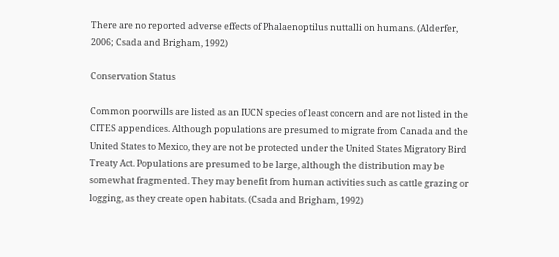There are no reported adverse effects of Phalaenoptilus nuttalli on humans. (Alderfer, 2006; Csada and Brigham, 1992)

Conservation Status

Common poorwills are listed as an IUCN species of least concern and are not listed in the CITES appendices. Although populations are presumed to migrate from Canada and the United States to Mexico, they are not be protected under the United States Migratory Bird Treaty Act. Populations are presumed to be large, although the distribution may be somewhat fragmented. They may benefit from human activities such as cattle grazing or logging, as they create open habitats. (Csada and Brigham, 1992)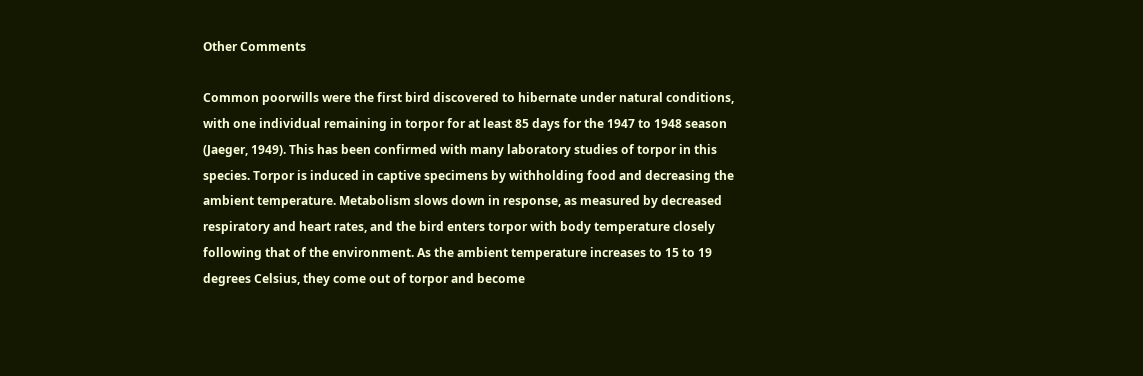Other Comments

Common poorwills were the first bird discovered to hibernate under natural conditions, with one individual remaining in torpor for at least 85 days for the 1947 to 1948 season (Jaeger, 1949). This has been confirmed with many laboratory studies of torpor in this species. Torpor is induced in captive specimens by withholding food and decreasing the ambient temperature. Metabolism slows down in response, as measured by decreased respiratory and heart rates, and the bird enters torpor with body temperature closely following that of the environment. As the ambient temperature increases to 15 to 19 degrees Celsius, they come out of torpor and become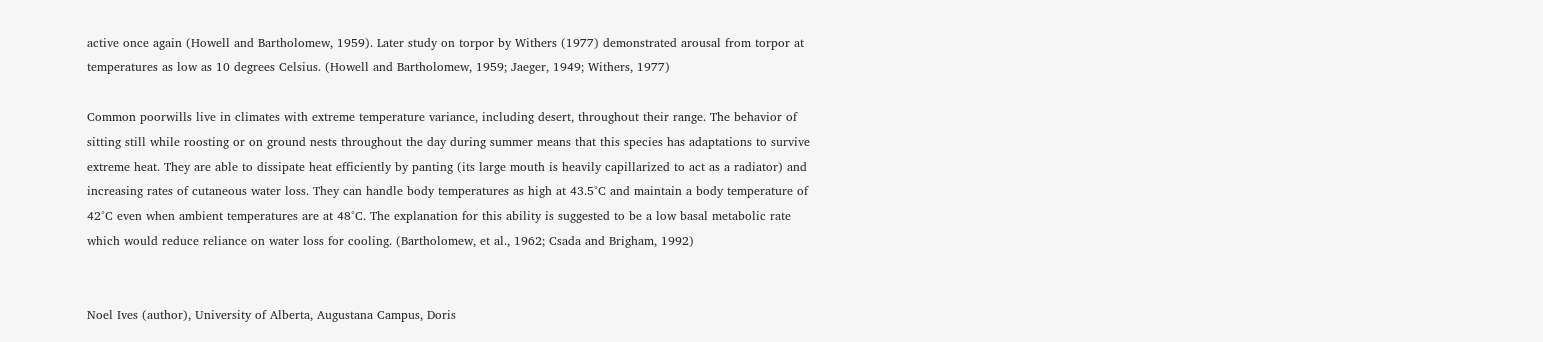active once again (Howell and Bartholomew, 1959). Later study on torpor by Withers (1977) demonstrated arousal from torpor at temperatures as low as 10 degrees Celsius. (Howell and Bartholomew, 1959; Jaeger, 1949; Withers, 1977)

Common poorwills live in climates with extreme temperature variance, including desert, throughout their range. The behavior of sitting still while roosting or on ground nests throughout the day during summer means that this species has adaptations to survive extreme heat. They are able to dissipate heat efficiently by panting (its large mouth is heavily capillarized to act as a radiator) and increasing rates of cutaneous water loss. They can handle body temperatures as high at 43.5°C and maintain a body temperature of 42°C even when ambient temperatures are at 48°C. The explanation for this ability is suggested to be a low basal metabolic rate which would reduce reliance on water loss for cooling. (Bartholomew, et al., 1962; Csada and Brigham, 1992)


Noel Ives (author), University of Alberta, Augustana Campus, Doris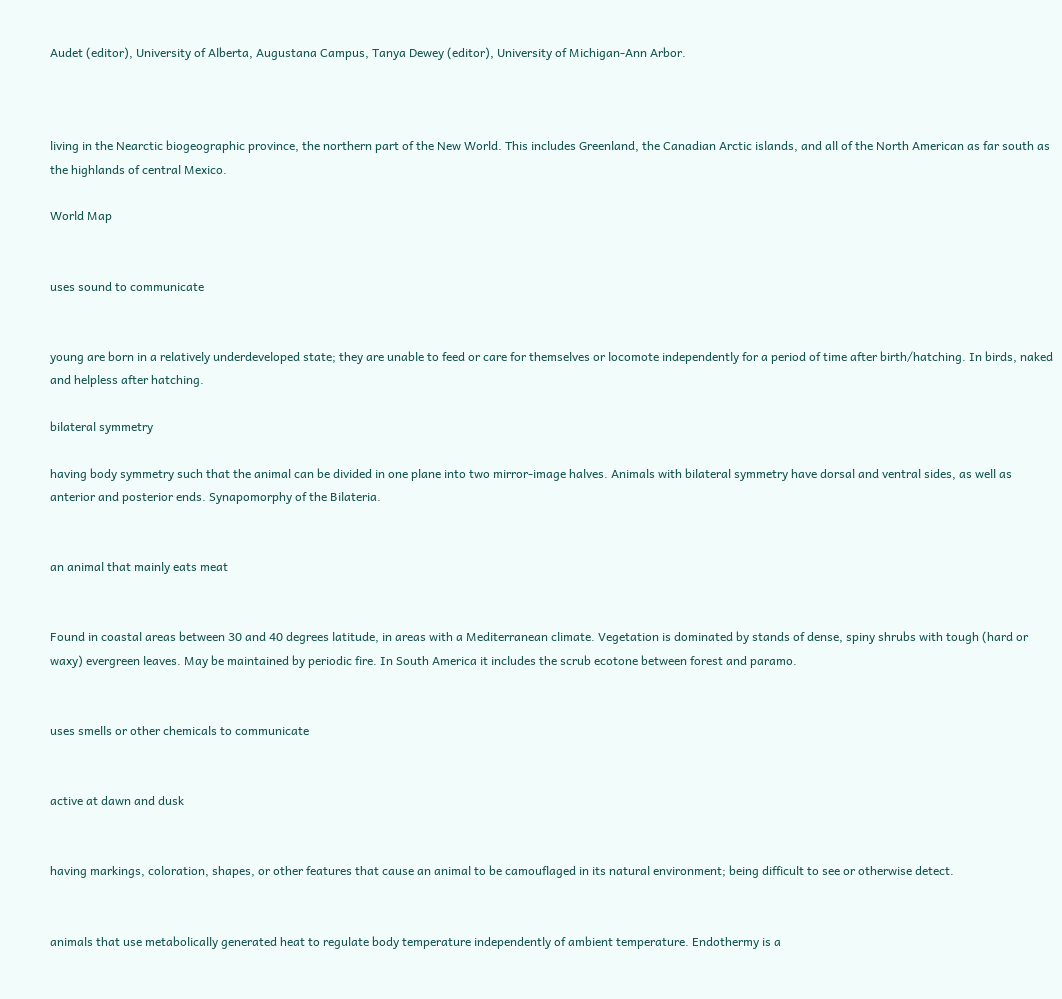Audet (editor), University of Alberta, Augustana Campus, Tanya Dewey (editor), University of Michigan-Ann Arbor.



living in the Nearctic biogeographic province, the northern part of the New World. This includes Greenland, the Canadian Arctic islands, and all of the North American as far south as the highlands of central Mexico.

World Map


uses sound to communicate


young are born in a relatively underdeveloped state; they are unable to feed or care for themselves or locomote independently for a period of time after birth/hatching. In birds, naked and helpless after hatching.

bilateral symmetry

having body symmetry such that the animal can be divided in one plane into two mirror-image halves. Animals with bilateral symmetry have dorsal and ventral sides, as well as anterior and posterior ends. Synapomorphy of the Bilateria.


an animal that mainly eats meat


Found in coastal areas between 30 and 40 degrees latitude, in areas with a Mediterranean climate. Vegetation is dominated by stands of dense, spiny shrubs with tough (hard or waxy) evergreen leaves. May be maintained by periodic fire. In South America it includes the scrub ecotone between forest and paramo.


uses smells or other chemicals to communicate


active at dawn and dusk


having markings, coloration, shapes, or other features that cause an animal to be camouflaged in its natural environment; being difficult to see or otherwise detect.


animals that use metabolically generated heat to regulate body temperature independently of ambient temperature. Endothermy is a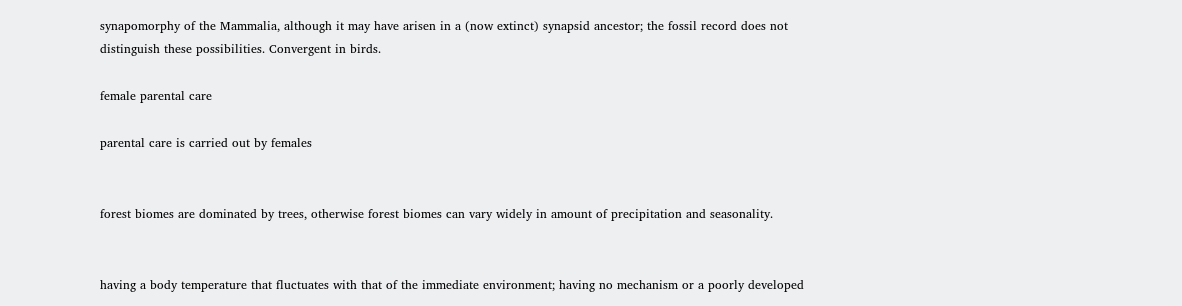synapomorphy of the Mammalia, although it may have arisen in a (now extinct) synapsid ancestor; the fossil record does not distinguish these possibilities. Convergent in birds.

female parental care

parental care is carried out by females


forest biomes are dominated by trees, otherwise forest biomes can vary widely in amount of precipitation and seasonality.


having a body temperature that fluctuates with that of the immediate environment; having no mechanism or a poorly developed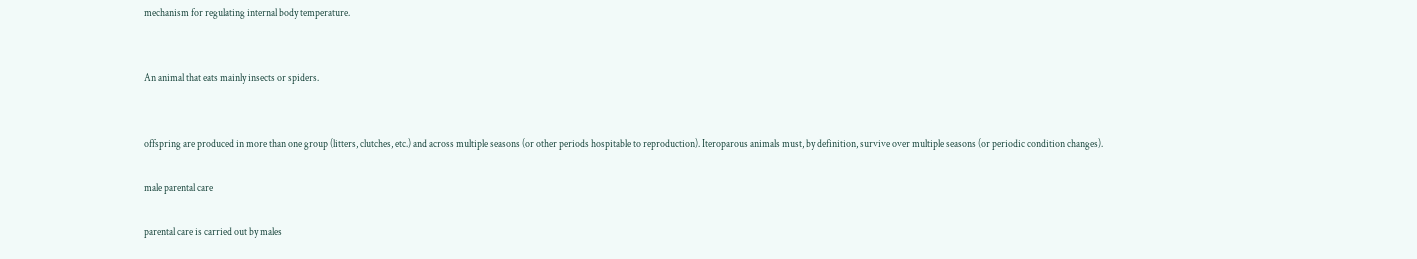mechanism for regulating internal body temperature.


An animal that eats mainly insects or spiders.


offspring are produced in more than one group (litters, clutches, etc.) and across multiple seasons (or other periods hospitable to reproduction). Iteroparous animals must, by definition, survive over multiple seasons (or periodic condition changes).

male parental care

parental care is carried out by males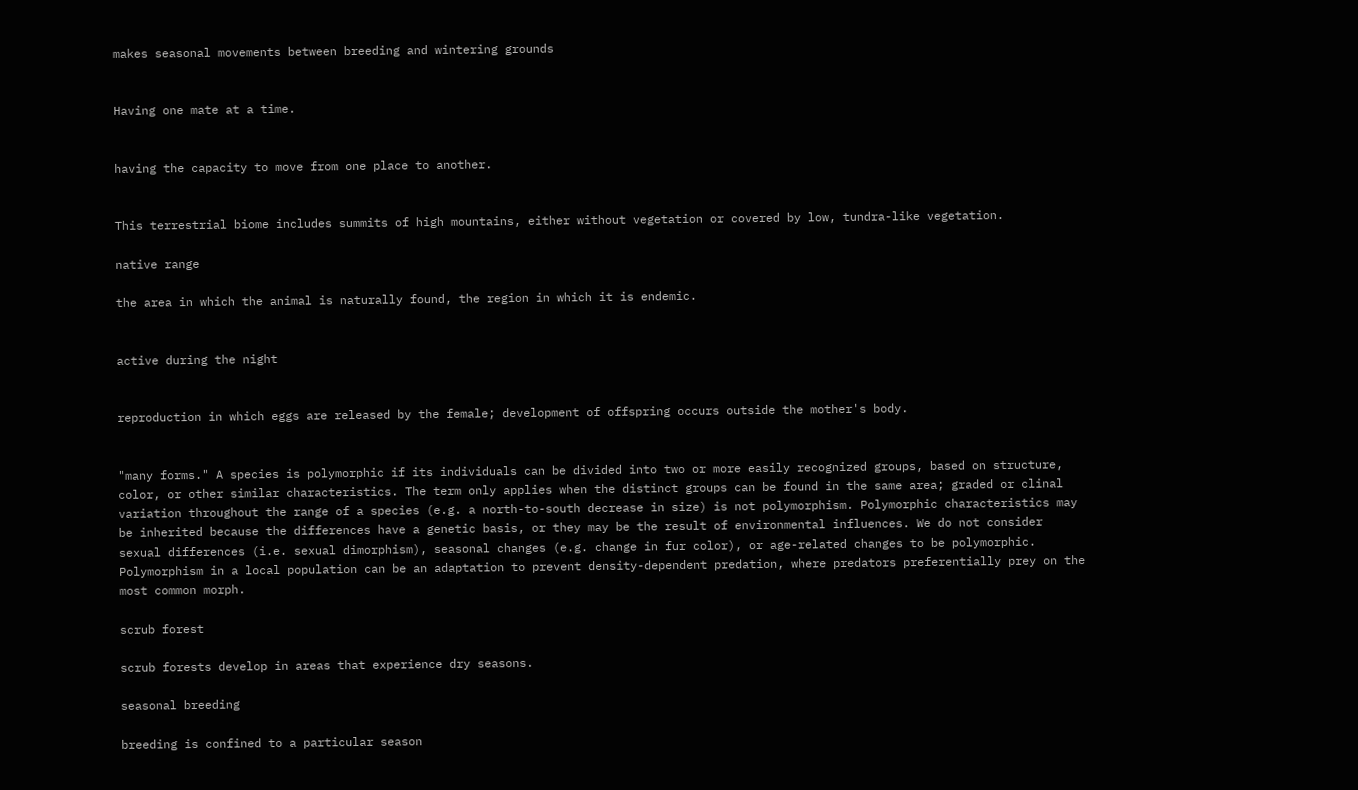makes seasonal movements between breeding and wintering grounds


Having one mate at a time.


having the capacity to move from one place to another.


This terrestrial biome includes summits of high mountains, either without vegetation or covered by low, tundra-like vegetation.

native range

the area in which the animal is naturally found, the region in which it is endemic.


active during the night


reproduction in which eggs are released by the female; development of offspring occurs outside the mother's body.


"many forms." A species is polymorphic if its individuals can be divided into two or more easily recognized groups, based on structure, color, or other similar characteristics. The term only applies when the distinct groups can be found in the same area; graded or clinal variation throughout the range of a species (e.g. a north-to-south decrease in size) is not polymorphism. Polymorphic characteristics may be inherited because the differences have a genetic basis, or they may be the result of environmental influences. We do not consider sexual differences (i.e. sexual dimorphism), seasonal changes (e.g. change in fur color), or age-related changes to be polymorphic. Polymorphism in a local population can be an adaptation to prevent density-dependent predation, where predators preferentially prey on the most common morph.

scrub forest

scrub forests develop in areas that experience dry seasons.

seasonal breeding

breeding is confined to a particular season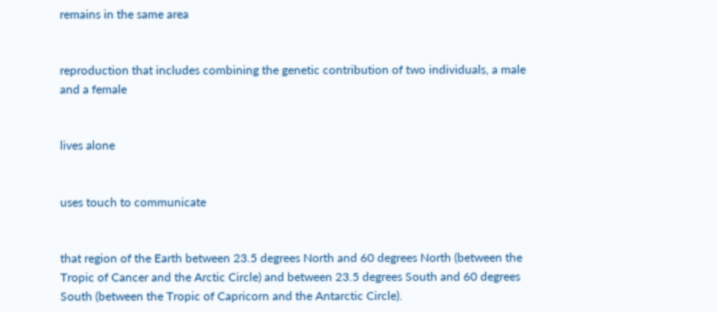remains in the same area


reproduction that includes combining the genetic contribution of two individuals, a male and a female


lives alone


uses touch to communicate


that region of the Earth between 23.5 degrees North and 60 degrees North (between the Tropic of Cancer and the Arctic Circle) and between 23.5 degrees South and 60 degrees South (between the Tropic of Capricorn and the Antarctic Circle).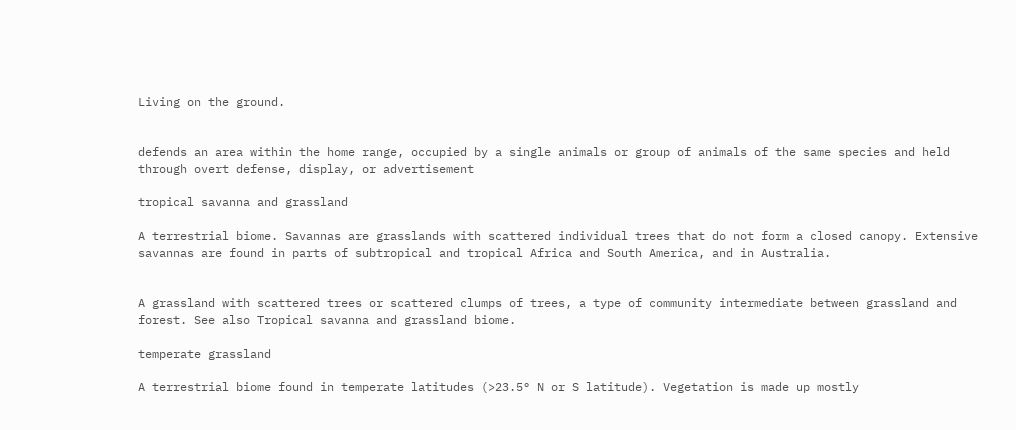Living on the ground.


defends an area within the home range, occupied by a single animals or group of animals of the same species and held through overt defense, display, or advertisement

tropical savanna and grassland

A terrestrial biome. Savannas are grasslands with scattered individual trees that do not form a closed canopy. Extensive savannas are found in parts of subtropical and tropical Africa and South America, and in Australia.


A grassland with scattered trees or scattered clumps of trees, a type of community intermediate between grassland and forest. See also Tropical savanna and grassland biome.

temperate grassland

A terrestrial biome found in temperate latitudes (>23.5° N or S latitude). Vegetation is made up mostly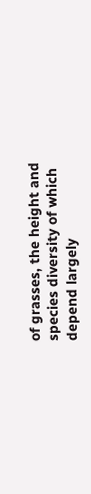of grasses, the height and species diversity of which depend largely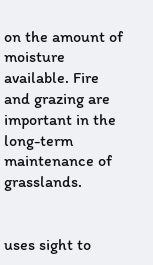on the amount of moisture available. Fire and grazing are important in the long-term maintenance of grasslands.


uses sight to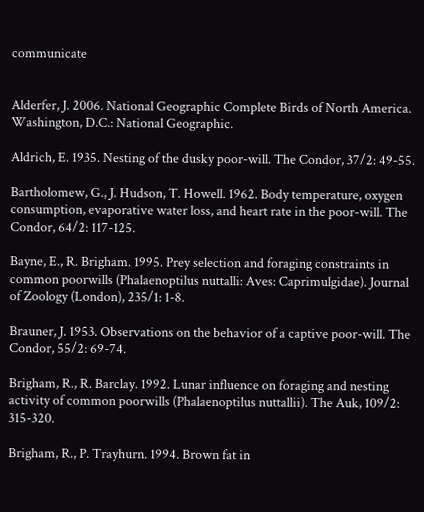communicate


Alderfer, J. 2006. National Geographic Complete Birds of North America. Washington, D.C.: National Geographic.

Aldrich, E. 1935. Nesting of the dusky poor-will. The Condor, 37/2: 49-55.

Bartholomew, G., J. Hudson, T. Howell. 1962. Body temperature, oxygen consumption, evaporative water loss, and heart rate in the poor-will. The Condor, 64/2: 117-125.

Bayne, E., R. Brigham. 1995. Prey selection and foraging constraints in common poorwills (Phalaenoptilus nuttalli: Aves: Caprimulgidae). Journal of Zoology (London), 235/1: 1-8.

Brauner, J. 1953. Observations on the behavior of a captive poor-will. The Condor, 55/2: 69-74.

Brigham, R., R. Barclay. 1992. Lunar influence on foraging and nesting activity of common poorwills (Phalaenoptilus nuttallii). The Auk, 109/2: 315-320.

Brigham, R., P. Trayhurn. 1994. Brown fat in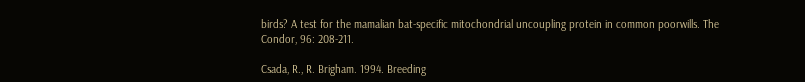birds? A test for the mamalian bat-specific mitochondrial uncoupling protein in common poorwills. The Condor, 96: 208-211.

Csada, R., R. Brigham. 1994. Breeding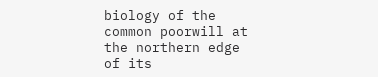biology of the common poorwill at the northern edge of its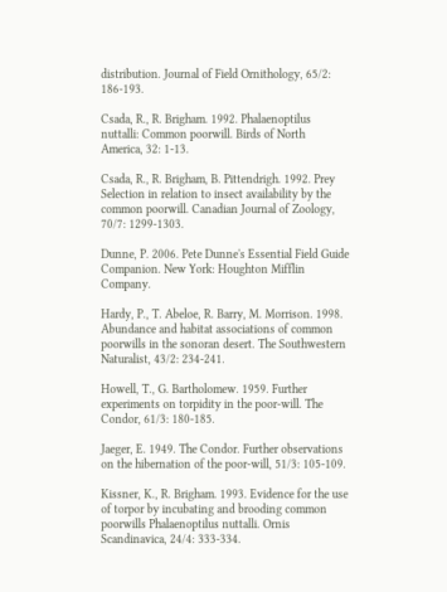distribution. Journal of Field Ornithology, 65/2: 186-193.

Csada, R., R. Brigham. 1992. Phalaenoptilus nuttalli: Common poorwill. Birds of North America, 32: 1-13.

Csada, R., R. Brigham, B. Pittendrigh. 1992. Prey Selection in relation to insect availability by the common poorwill. Canadian Journal of Zoology, 70/7: 1299-1303.

Dunne, P. 2006. Pete Dunne's Essential Field Guide Companion. New York: Houghton Mifflin Company.

Hardy, P., T. Abeloe, R. Barry, M. Morrison. 1998. Abundance and habitat associations of common poorwills in the sonoran desert. The Southwestern Naturalist, 43/2: 234-241.

Howell, T., G. Bartholomew. 1959. Further experiments on torpidity in the poor-will. The Condor, 61/3: 180-185.

Jaeger, E. 1949. The Condor. Further observations on the hibernation of the poor-will, 51/3: 105-109.

Kissner, K., R. Brigham. 1993. Evidence for the use of torpor by incubating and brooding common poorwills Phalaenoptilus nuttalli. Ornis Scandinavica, 24/4: 333-334.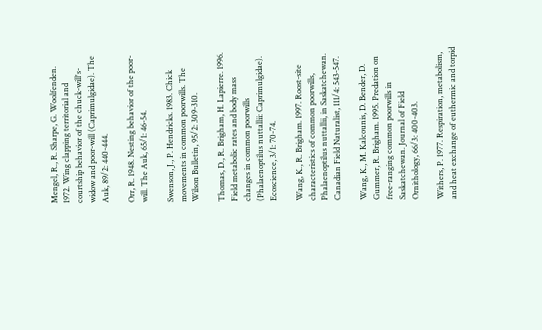Mengel, R., R. Sharpe, G. Woolfenden. 1972. Wing clapping territorial and courtship behavior of the chuck-will's-widow and poor-will (Caprimulgidae). The Auk, 89/2: 440-444.

Orr, R. 1948. Nesting behavior of the poor-will. The Auk, 65/1: 46-54.

Swenson, J., P. Hendricks. 1983. Chick movements in common poorwills. The Wilson Bulletin, 95/2: 309-310.

Thomas, D., R. Brigham, H. Lapierre. 1996. Field metabolic rates and body mass changes in common poorwills (Phalaenoptilus nuttallii: Caprimulgidae). Ecoscience, 3/1: 70-74.

Wang, K., R. Brigham. 1997. Roost-site characteristics of common poorwills, Phalaenoptilus nuttallii, in Saskatchewan. Canadian Field Naturalist, 111/4: 543-547.

Wang, K., M. Kalcounis, D. Bender, D. Gummer, R. Brigham. 1995. Predation on free-ranging common poorwills in Saskatchewan. Journal of Field Ornithology, 66/3: 400-403.

Withers, P. 1977. Respiration, metabolism, and heat exchange of euthermic and torpid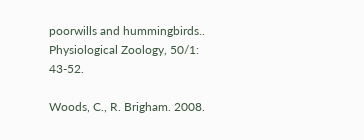poorwills and hummingbirds.. Physiological Zoology, 50/1: 43-52.

Woods, C., R. Brigham. 2008.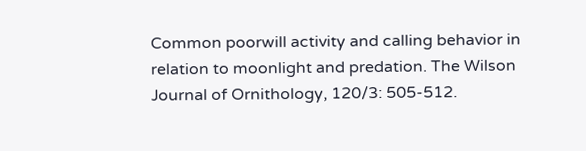Common poorwill activity and calling behavior in relation to moonlight and predation. The Wilson Journal of Ornithology, 120/3: 505-512.